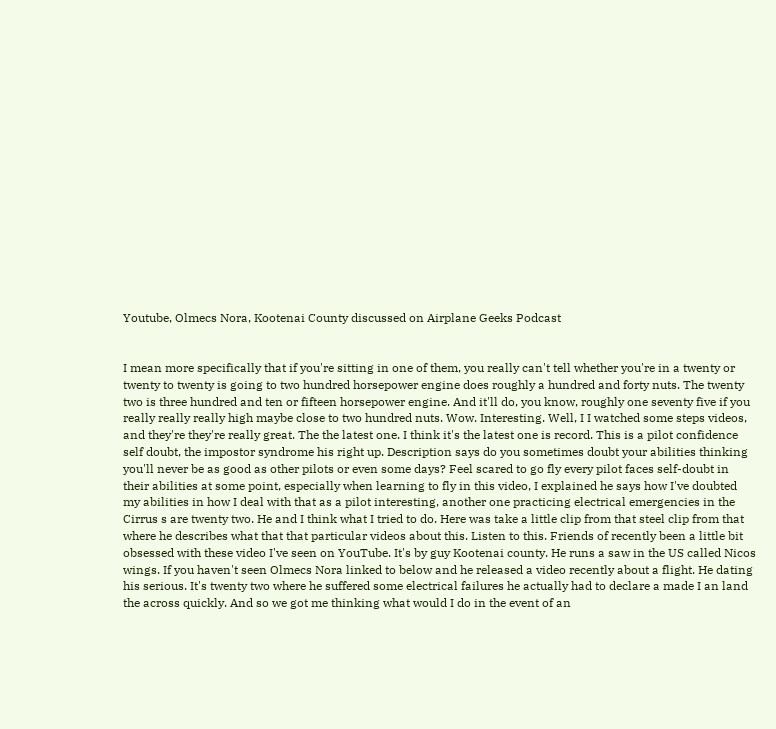Youtube, Olmecs Nora, Kootenai County discussed on Airplane Geeks Podcast


I mean more specifically that if you're sitting in one of them, you really can't tell whether you're in a twenty or twenty to twenty is going to two hundred horsepower engine does roughly a hundred and forty nuts. The twenty two is three hundred and ten or fifteen horsepower engine. And it'll do, you know, roughly one seventy five if you really really really high maybe close to two hundred nuts. Wow. Interesting. Well, I I watched some steps videos, and they're they're really great. The the latest one. I think it's the latest one is record. This is a pilot confidence self doubt, the impostor syndrome his right up. Description says do you sometimes doubt your abilities thinking you'll never be as good as other pilots or even some days? Feel scared to go fly every pilot faces self-doubt in their abilities at some point, especially when learning to fly in this video, I explained he says how I've doubted my abilities in how I deal with that as a pilot interesting, another one practicing electrical emergencies in the Cirrus s are twenty two. He and I think what I tried to do. Here was take a little clip from that steel clip from that where he describes what that that particular videos about this. Listen to this. Friends of recently been a little bit obsessed with these video I've seen on YouTube. It's by guy Kootenai county. He runs a saw in the US called Nicos wings. If you haven't seen Olmecs Nora linked to below and he released a video recently about a flight. He dating his serious. It's twenty two where he suffered some electrical failures he actually had to declare a made I an land the across quickly. And so we got me thinking what would I do in the event of an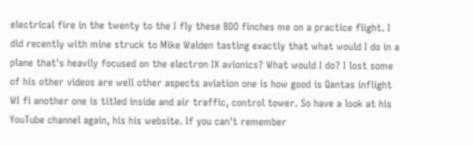electrical fire in the twenty to the I fly these BDO finches me on a practice flight. I did recently with mine struck to Mike Walden tasting exactly that what would I do in a plane that's heavily focused on the electron IX avionics? What would I do? I lost some of his other videos are well other aspects aviation one is how good is Qantas inflight WI fi another one is titled inside and air traffic, control tower. So have a look at his YouTube channel again, his his website. If you can't remember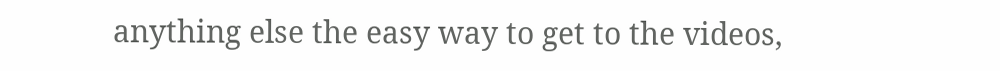anything else the easy way to get to the videos,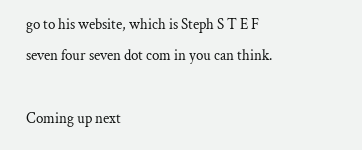go to his website, which is Steph S T E F seven four seven dot com in you can think.

Coming up next